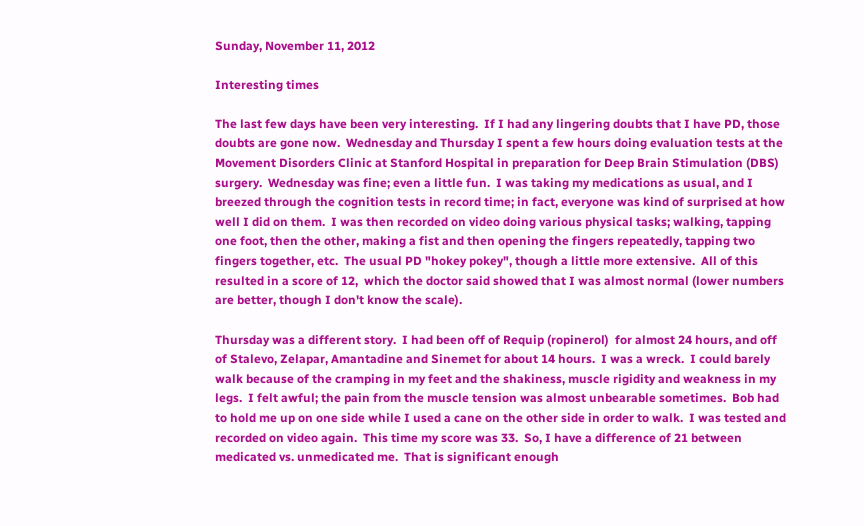Sunday, November 11, 2012

Interesting times

The last few days have been very interesting.  If I had any lingering doubts that I have PD, those doubts are gone now.  Wednesday and Thursday I spent a few hours doing evaluation tests at the Movement Disorders Clinic at Stanford Hospital in preparation for Deep Brain Stimulation (DBS) surgery.  Wednesday was fine; even a little fun.  I was taking my medications as usual, and I breezed through the cognition tests in record time; in fact, everyone was kind of surprised at how well I did on them.  I was then recorded on video doing various physical tasks; walking, tapping one foot, then the other, making a fist and then opening the fingers repeatedly, tapping two fingers together, etc.  The usual PD "hokey pokey", though a little more extensive.  All of this resulted in a score of 12,  which the doctor said showed that I was almost normal (lower numbers are better, though I don't know the scale).

Thursday was a different story.  I had been off of Requip (ropinerol)  for almost 24 hours, and off of Stalevo, Zelapar, Amantadine and Sinemet for about 14 hours.  I was a wreck.  I could barely walk because of the cramping in my feet and the shakiness, muscle rigidity and weakness in my legs.  I felt awful; the pain from the muscle tension was almost unbearable sometimes.  Bob had to hold me up on one side while I used a cane on the other side in order to walk.  I was tested and recorded on video again.  This time my score was 33.  So, I have a difference of 21 between medicated vs. unmedicated me.  That is significant enough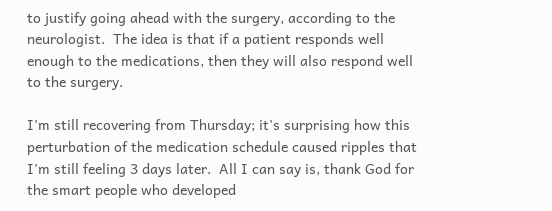to justify going ahead with the surgery, according to the neurologist.  The idea is that if a patient responds well enough to the medications, then they will also respond well to the surgery.

I'm still recovering from Thursday; it's surprising how this perturbation of the medication schedule caused ripples that I'm still feeling 3 days later.  All I can say is, thank God for the smart people who developed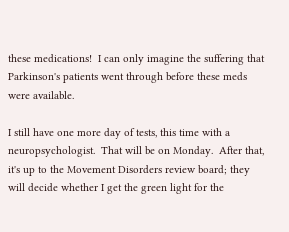these medications!  I can only imagine the suffering that Parkinson's patients went through before these meds were available.

I still have one more day of tests, this time with a neuropsychologist.  That will be on Monday.  After that, it's up to the Movement Disorders review board; they will decide whether I get the green light for the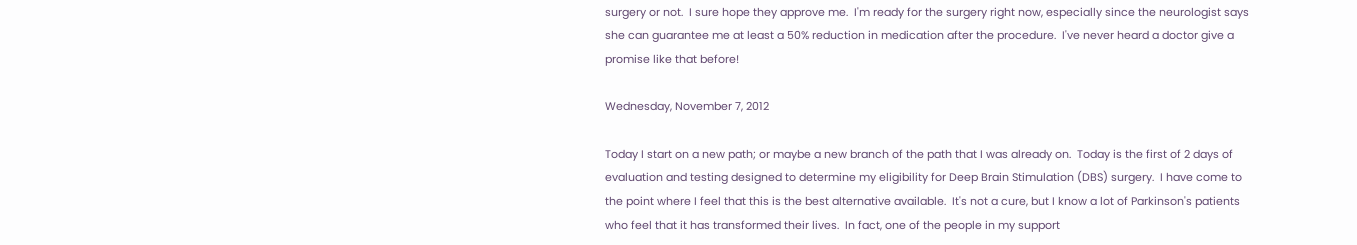surgery or not.  I sure hope they approve me.  I'm ready for the surgery right now, especially since the neurologist says she can guarantee me at least a 50% reduction in medication after the procedure.  I've never heard a doctor give a promise like that before!

Wednesday, November 7, 2012

Today I start on a new path; or maybe a new branch of the path that I was already on.  Today is the first of 2 days of evaluation and testing designed to determine my eligibility for Deep Brain Stimulation (DBS) surgery.  I have come to the point where I feel that this is the best alternative available.  It's not a cure, but I know a lot of Parkinson's patients who feel that it has transformed their lives.  In fact, one of the people in my support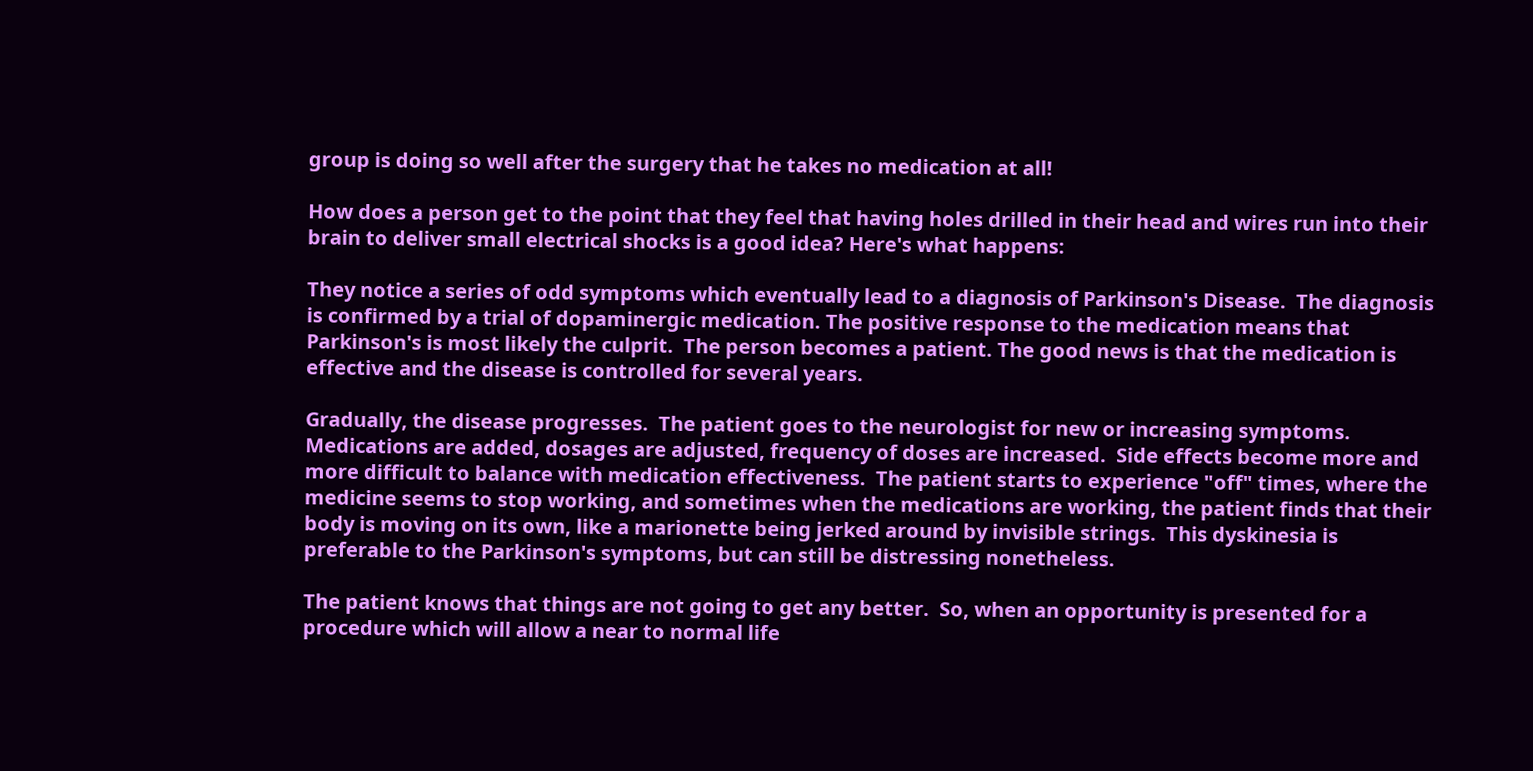group is doing so well after the surgery that he takes no medication at all!

How does a person get to the point that they feel that having holes drilled in their head and wires run into their brain to deliver small electrical shocks is a good idea? Here's what happens:

They notice a series of odd symptoms which eventually lead to a diagnosis of Parkinson's Disease.  The diagnosis is confirmed by a trial of dopaminergic medication. The positive response to the medication means that Parkinson's is most likely the culprit.  The person becomes a patient. The good news is that the medication is effective and the disease is controlled for several years.

Gradually, the disease progresses.  The patient goes to the neurologist for new or increasing symptoms.  Medications are added, dosages are adjusted, frequency of doses are increased.  Side effects become more and more difficult to balance with medication effectiveness.  The patient starts to experience "off" times, where the medicine seems to stop working, and sometimes when the medications are working, the patient finds that their body is moving on its own, like a marionette being jerked around by invisible strings.  This dyskinesia is preferable to the Parkinson's symptoms, but can still be distressing nonetheless.

The patient knows that things are not going to get any better.  So, when an opportunity is presented for a procedure which will allow a near to normal life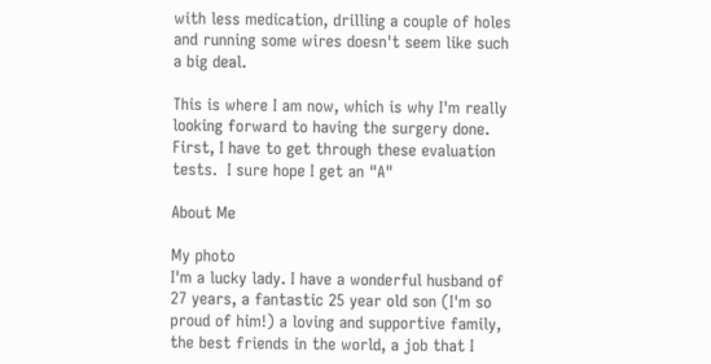with less medication, drilling a couple of holes and running some wires doesn't seem like such a big deal.

This is where I am now, which is why I'm really looking forward to having the surgery done.  First, I have to get through these evaluation tests.  I sure hope I get an "A"

About Me

My photo
I'm a lucky lady. I have a wonderful husband of 27 years, a fantastic 25 year old son (I'm so proud of him!) a loving and supportive family, the best friends in the world, a job that I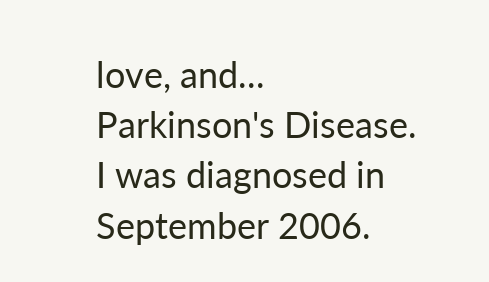love, and... Parkinson's Disease. I was diagnosed in September 2006.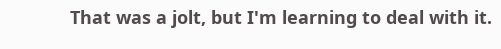That was a jolt, but I'm learning to deal with it.